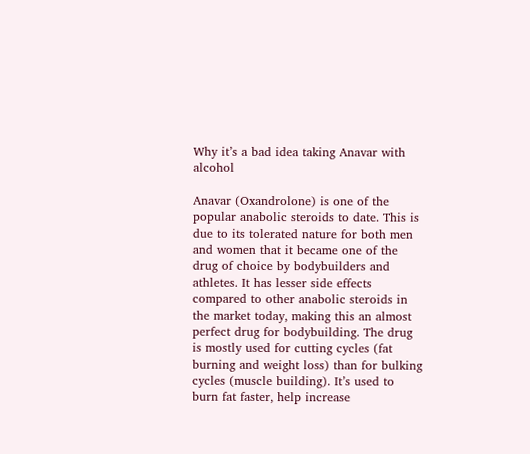Why it’s a bad idea taking Anavar with alcohol

Anavar (Oxandrolone) is one of the popular anabolic steroids to date. This is due to its tolerated nature for both men and women that it became one of the drug of choice by bodybuilders and athletes. It has lesser side effects compared to other anabolic steroids in the market today, making this an almost perfect drug for bodybuilding. The drug is mostly used for cutting cycles (fat burning and weight loss) than for bulking cycles (muscle building). It’s used to burn fat faster, help increase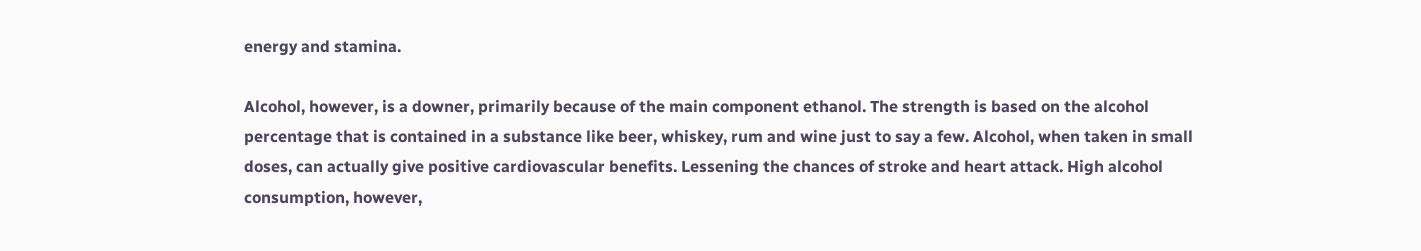energy and stamina.

Alcohol, however, is a downer, primarily because of the main component ethanol. The strength is based on the alcohol percentage that is contained in a substance like beer, whiskey, rum and wine just to say a few. Alcohol, when taken in small doses, can actually give positive cardiovascular benefits. Lessening the chances of stroke and heart attack. High alcohol consumption, however,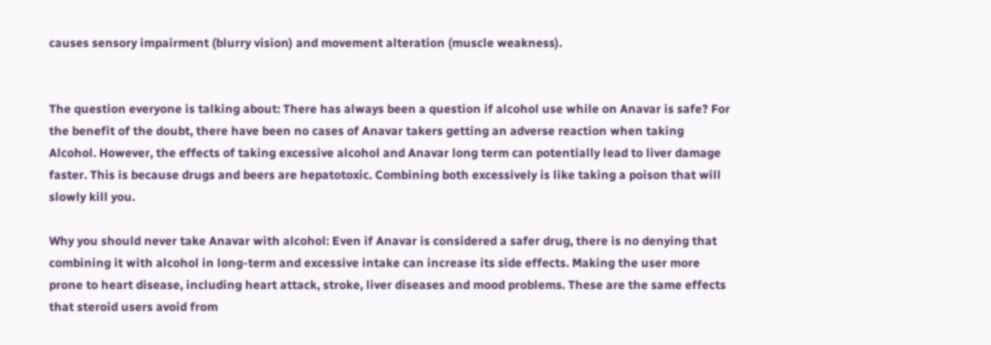causes sensory impairment (blurry vision) and movement alteration (muscle weakness).


The question everyone is talking about: There has always been a question if alcohol use while on Anavar is safe? For the benefit of the doubt, there have been no cases of Anavar takers getting an adverse reaction when taking Alcohol. However, the effects of taking excessive alcohol and Anavar long term can potentially lead to liver damage faster. This is because drugs and beers are hepatotoxic. Combining both excessively is like taking a poison that will slowly kill you.

Why you should never take Anavar with alcohol: Even if Anavar is considered a safer drug, there is no denying that combining it with alcohol in long-term and excessive intake can increase its side effects. Making the user more prone to heart disease, including heart attack, stroke, liver diseases and mood problems. These are the same effects that steroid users avoid from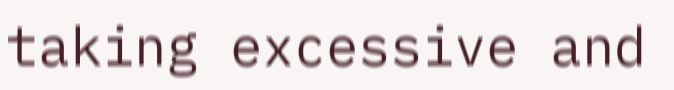taking excessive and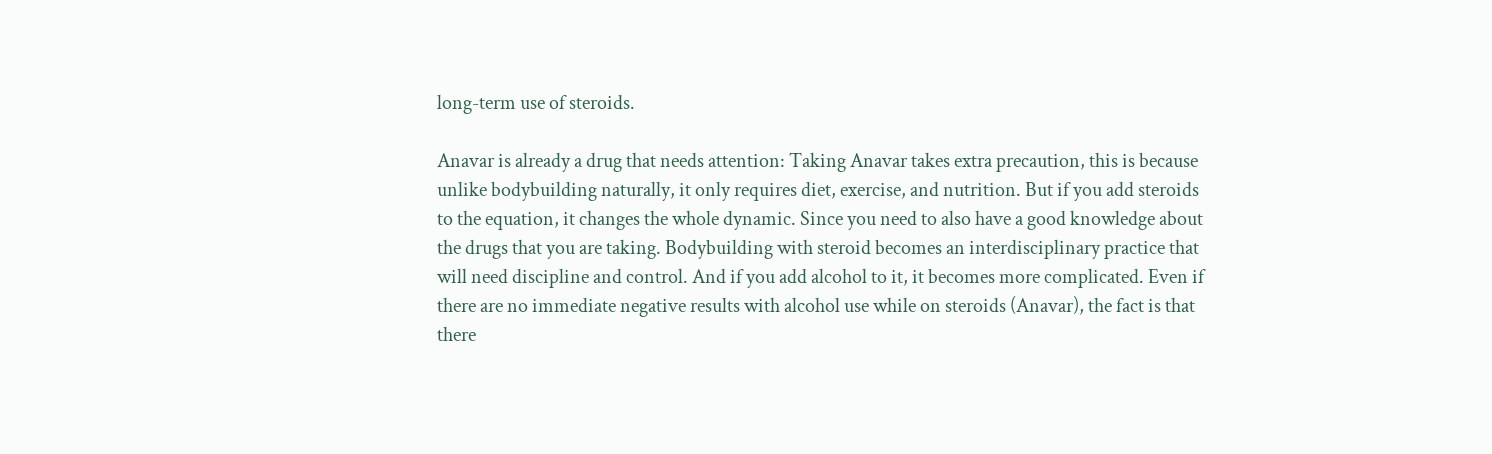long-term use of steroids.

Anavar is already a drug that needs attention: Taking Anavar takes extra precaution, this is because unlike bodybuilding naturally, it only requires diet, exercise, and nutrition. But if you add steroids to the equation, it changes the whole dynamic. Since you need to also have a good knowledge about the drugs that you are taking. Bodybuilding with steroid becomes an interdisciplinary practice that will need discipline and control. And if you add alcohol to it, it becomes more complicated. Even if there are no immediate negative results with alcohol use while on steroids (Anavar), the fact is that there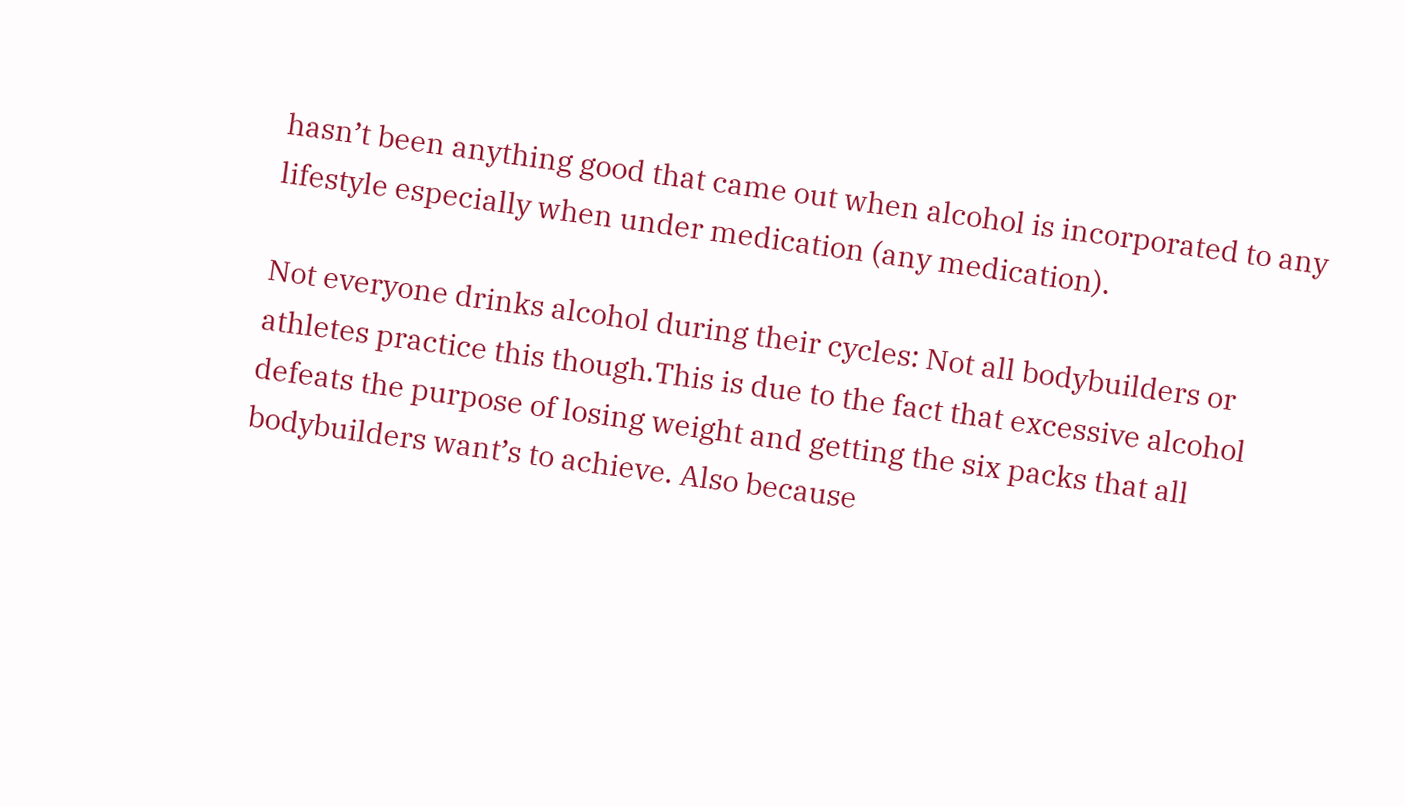hasn’t been anything good that came out when alcohol is incorporated to any lifestyle especially when under medication (any medication).

Not everyone drinks alcohol during their cycles: Not all bodybuilders or athletes practice this though.This is due to the fact that excessive alcohol defeats the purpose of losing weight and getting the six packs that all bodybuilders want’s to achieve. Also because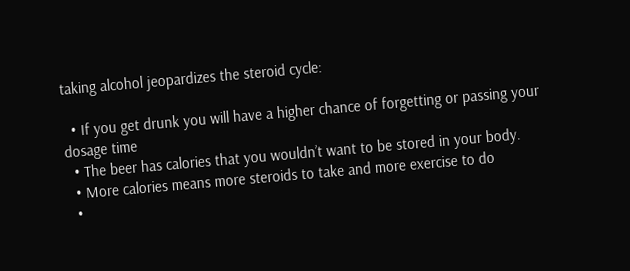taking alcohol jeopardizes the steroid cycle:

  • If you get drunk you will have a higher chance of forgetting or passing your dosage time
  • The beer has calories that you wouldn’t want to be stored in your body.
  • More calories means more steroids to take and more exercise to do
  •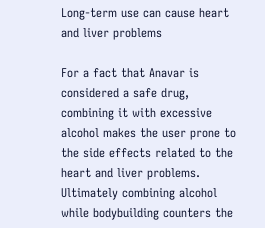Long-term use can cause heart and liver problems

For a fact that Anavar is considered a safe drug, combining it with excessive alcohol makes the user prone to the side effects related to the heart and liver problems. Ultimately combining alcohol while bodybuilding counters the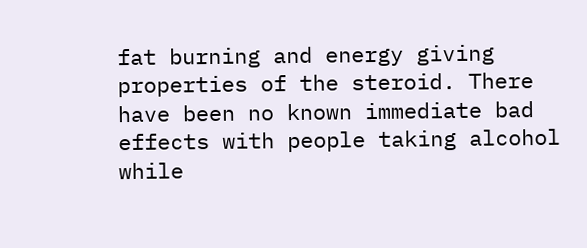fat burning and energy giving properties of the steroid. There have been no known immediate bad effects with people taking alcohol while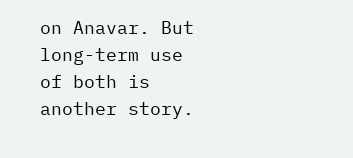on Anavar. But long-term use of both is another story.